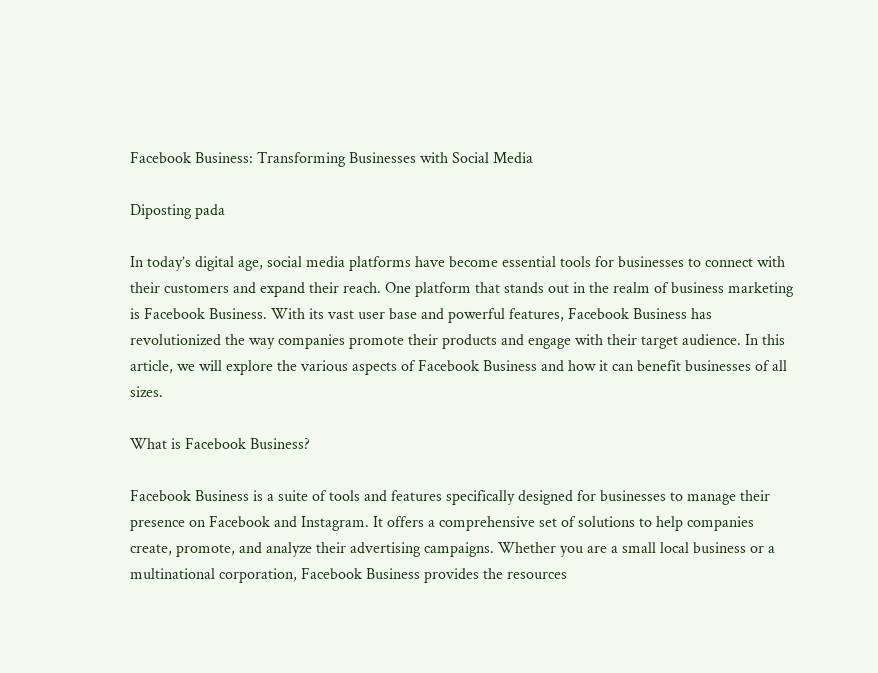Facebook Business: Transforming Businesses with Social Media

Diposting pada

In today’s digital age, social media platforms have become essential tools for businesses to connect with their customers and expand their reach. One platform that stands out in the realm of business marketing is Facebook Business. With its vast user base and powerful features, Facebook Business has revolutionized the way companies promote their products and engage with their target audience. In this article, we will explore the various aspects of Facebook Business and how it can benefit businesses of all sizes.

What is Facebook Business?

Facebook Business is a suite of tools and features specifically designed for businesses to manage their presence on Facebook and Instagram. It offers a comprehensive set of solutions to help companies create, promote, and analyze their advertising campaigns. Whether you are a small local business or a multinational corporation, Facebook Business provides the resources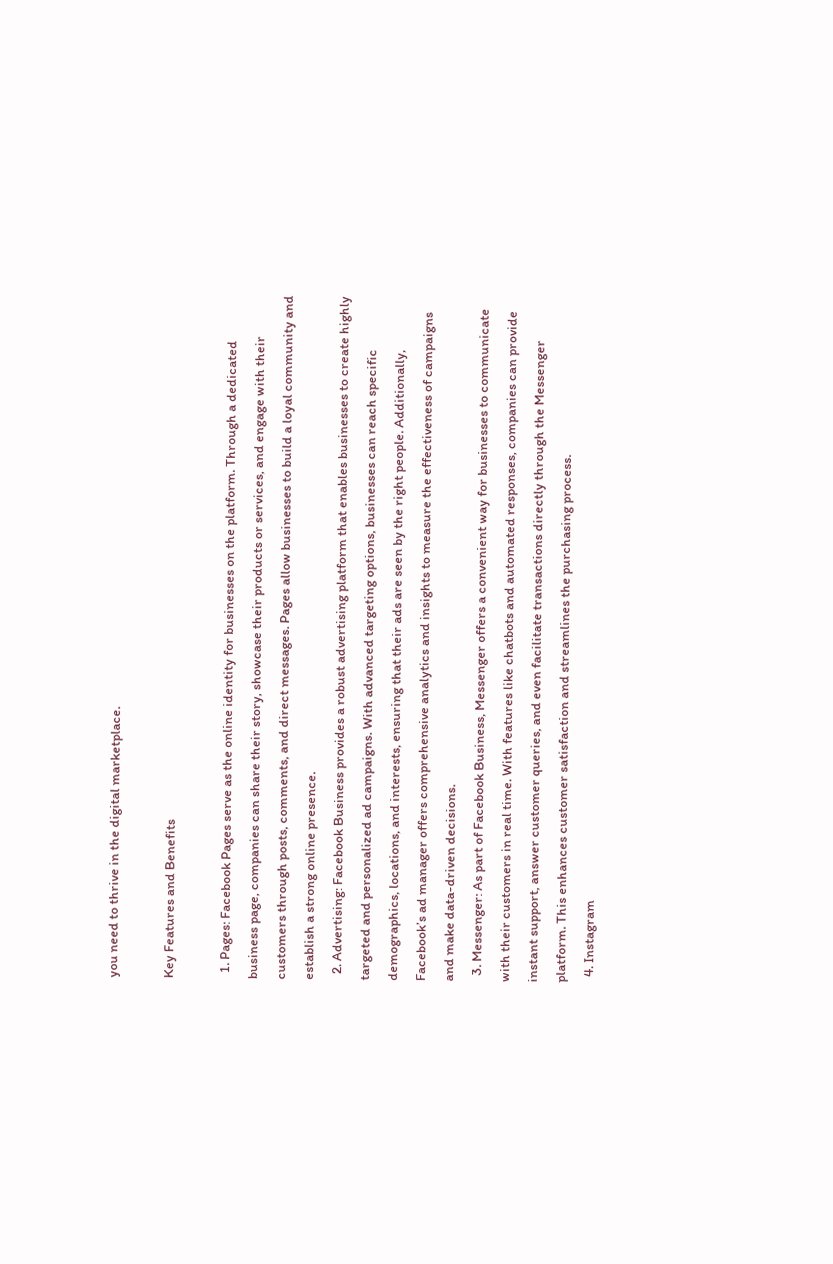you need to thrive in the digital marketplace.

Key Features and Benefits

  1. Pages: Facebook Pages serve as the online identity for businesses on the platform. Through a dedicated business page, companies can share their story, showcase their products or services, and engage with their customers through posts, comments, and direct messages. Pages allow businesses to build a loyal community and establish a strong online presence.
  2. Advertising: Facebook Business provides a robust advertising platform that enables businesses to create highly targeted and personalized ad campaigns. With advanced targeting options, businesses can reach specific demographics, locations, and interests, ensuring that their ads are seen by the right people. Additionally, Facebook’s ad manager offers comprehensive analytics and insights to measure the effectiveness of campaigns and make data-driven decisions.
  3. Messenger: As part of Facebook Business, Messenger offers a convenient way for businesses to communicate with their customers in real time. With features like chatbots and automated responses, companies can provide instant support, answer customer queries, and even facilitate transactions directly through the Messenger platform. This enhances customer satisfaction and streamlines the purchasing process.
  4. Instagram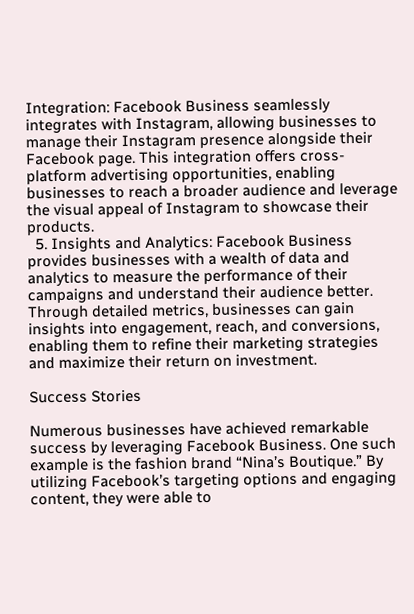Integration: Facebook Business seamlessly integrates with Instagram, allowing businesses to manage their Instagram presence alongside their Facebook page. This integration offers cross-platform advertising opportunities, enabling businesses to reach a broader audience and leverage the visual appeal of Instagram to showcase their products.
  5. Insights and Analytics: Facebook Business provides businesses with a wealth of data and analytics to measure the performance of their campaigns and understand their audience better. Through detailed metrics, businesses can gain insights into engagement, reach, and conversions, enabling them to refine their marketing strategies and maximize their return on investment.

Success Stories

Numerous businesses have achieved remarkable success by leveraging Facebook Business. One such example is the fashion brand “Nina’s Boutique.” By utilizing Facebook’s targeting options and engaging content, they were able to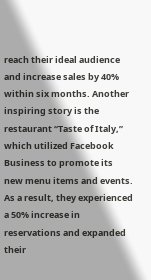reach their ideal audience and increase sales by 40% within six months. Another inspiring story is the restaurant “Taste of Italy,” which utilized Facebook Business to promote its new menu items and events. As a result, they experienced a 50% increase in reservations and expanded their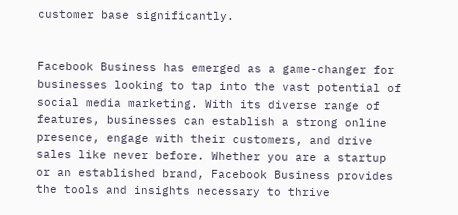customer base significantly.


Facebook Business has emerged as a game-changer for businesses looking to tap into the vast potential of social media marketing. With its diverse range of features, businesses can establish a strong online presence, engage with their customers, and drive sales like never before. Whether you are a startup or an established brand, Facebook Business provides the tools and insights necessary to thrive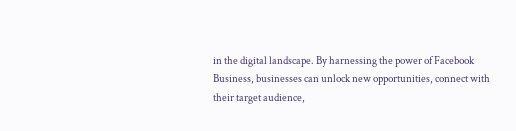in the digital landscape. By harnessing the power of Facebook Business, businesses can unlock new opportunities, connect with their target audience,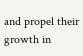and propel their growth in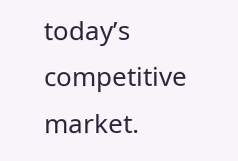today’s competitive market.